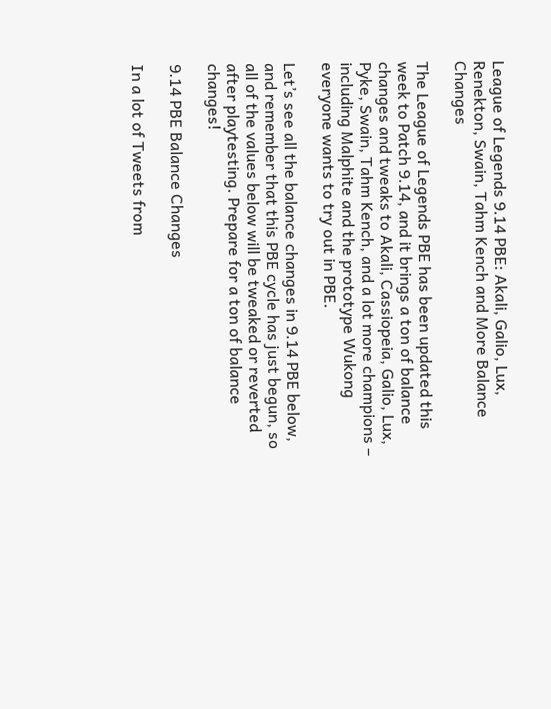League of Legends 9.14 PBE: Akali, Galio, Lux, Renekton, Swain, Tahm Kench and More Balance Changes

The League of Legends PBE has been updated this week to Patch 9.14, and it brings a ton of balance changes and tweaks to Akali, Cassiopeia, Galio, Lux, Pyke, Swain, Tahm Kench, and a lot more champions – including Malphite and the prototype Wukong everyone wants to try out in PBE.

Let’s see all the balance changes in 9.14 PBE below, and remember that this PBE cycle has just begun, so all of the values below will be tweaked or reverted after playtesting. Prepare for a ton of balance changes!

9.14 PBE Balance Changes

In a lot of Tweets from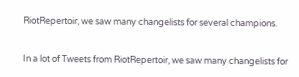RiotRepertoir, we saw many changelists for several champions.


In a lot of Tweets from RiotRepertoir, we saw many changelists for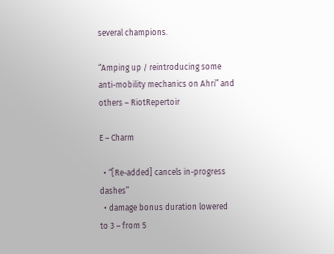several champions.

“Amping up / reintroducing some anti-mobility mechanics on Ahri” and others – RiotRepertoir

E – Charm

  • “[Re-added] cancels in-progress dashes”
  • damage bonus duration lowered to 3 – from 5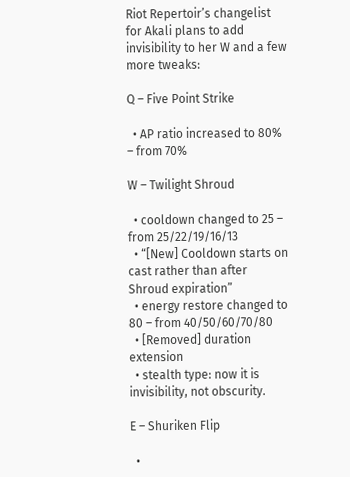Riot Repertoir’s changelist for Akali plans to add invisibility to her W and a few more tweaks:

Q – Five Point Strike

  • AP ratio increased to 80% – from 70%

W – Twilight Shroud

  • cooldown changed to 25 – from 25/22/19/16/13
  • “[New] Cooldown starts on cast rather than after Shroud expiration”
  • energy restore changed to 80 – from 40/50/60/70/80
  • [Removed] duration extension
  • stealth type: now it is invisibility, not obscurity.

E – Shuriken Flip

  •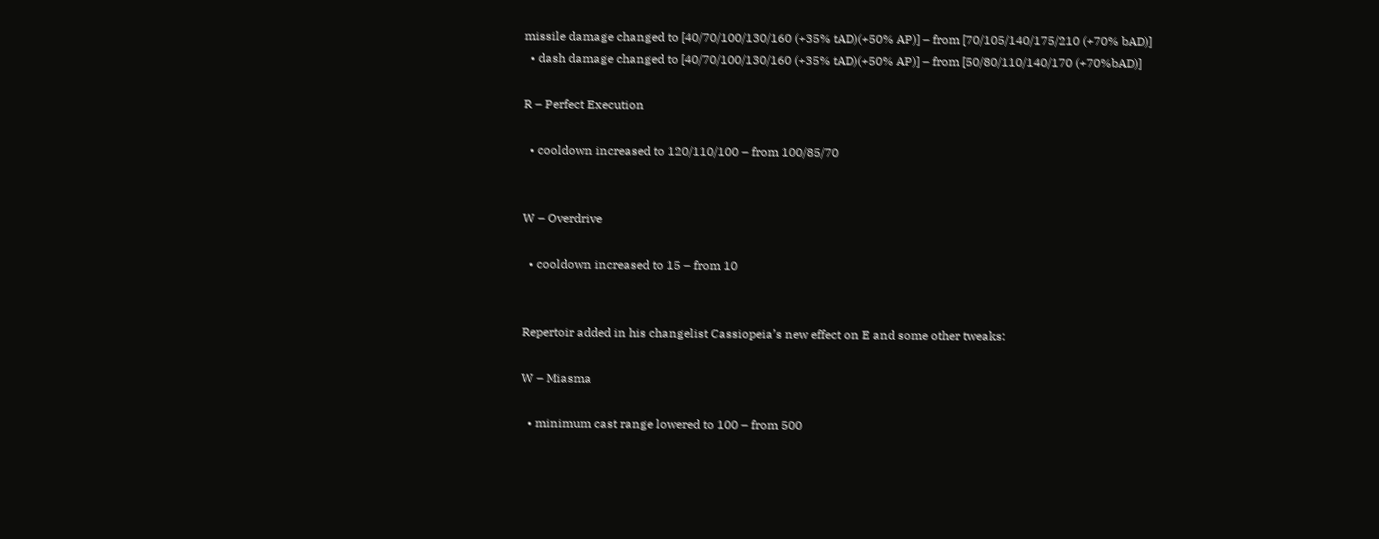missile damage changed to [40/70/100/130/160 (+35% tAD)(+50% AP)] – from [70/105/140/175/210 (+70% bAD)]
  • dash damage changed to [40/70/100/130/160 (+35% tAD)(+50% AP)] – from [50/80/110/140/170 (+70%bAD)]

R – Perfect Execution

  • cooldown increased to 120/110/100 – from 100/85/70


W – Overdrive

  • cooldown increased to 15 – from 10


Repertoir added in his changelist Cassiopeia’s new effect on E and some other tweaks:

W – Miasma

  • minimum cast range lowered to 100 – from 500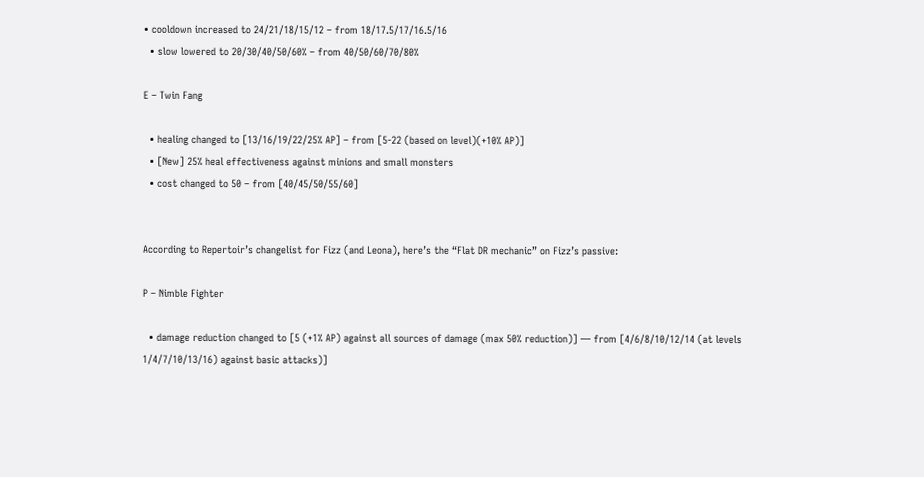• cooldown increased to 24/21/18/15/12 – from 18/17.5/17/16.5/16
  • slow lowered to 20/30/40/50/60% – from 40/50/60/70/80%

E – Twin Fang

  • healing changed to [13/16/19/22/25% AP] – from [5-22 (based on level)(+10% AP)]
  • [New] 25% heal effectiveness against minions and small monsters
  • cost changed to 50 – from [40/45/50/55/60]


According to Repertoir’s changelist for Fizz (and Leona), here’s the “Flat DR mechanic” on Fizz’s passive:

P – Nimble Fighter

  • damage reduction changed to [5 (+1% AP) against all sources of damage (max 50% reduction)] — from [4/6/8/10/12/14 (at levels 1/4/7/10/13/16) against basic attacks)]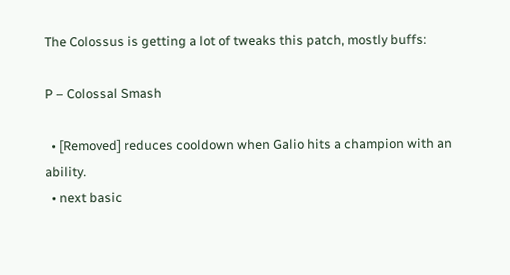The Colossus is getting a lot of tweaks this patch, mostly buffs:

P – Colossal Smash

  • [Removed] reduces cooldown when Galio hits a champion with an ability.
  • next basic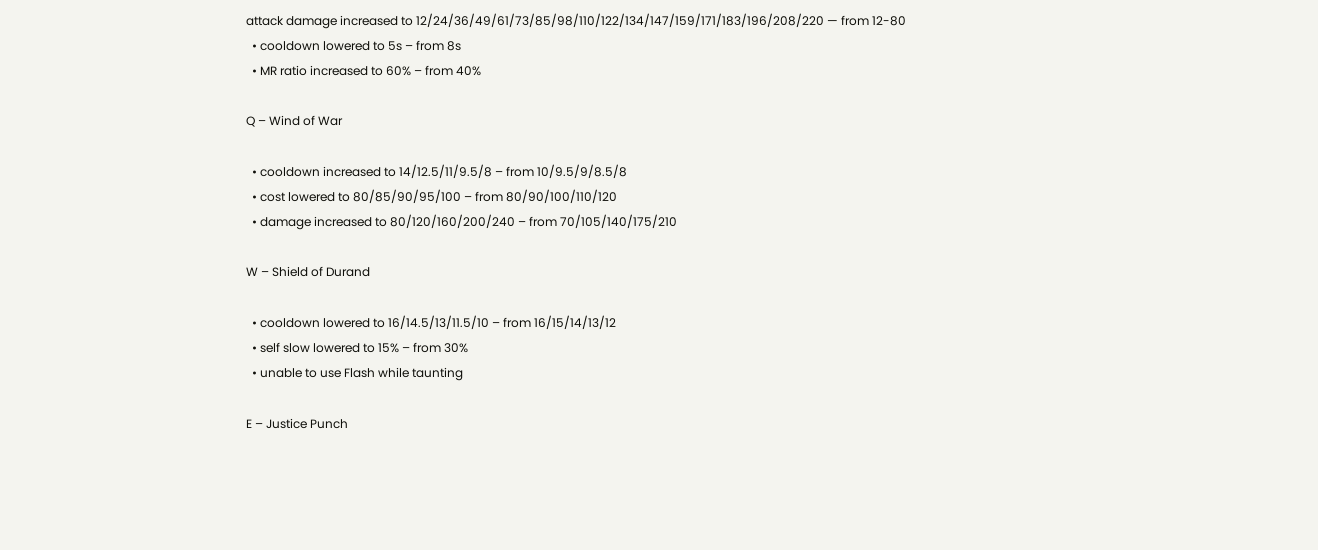attack damage increased to 12/24/36/49/61/73/85/98/110/122/134/147/159/171/183/196/208/220 — from 12-80
  • cooldown lowered to 5s – from 8s
  • MR ratio increased to 60% – from 40%

Q – Wind of War

  • cooldown increased to 14/12.5/11/9.5/8 – from 10/9.5/9/8.5/8
  • cost lowered to 80/85/90/95/100 – from 80/90/100/110/120
  • damage increased to 80/120/160/200/240 – from 70/105/140/175/210

W – Shield of Durand

  • cooldown lowered to 16/14.5/13/11.5/10 – from 16/15/14/13/12
  • self slow lowered to 15% – from 30%
  • unable to use Flash while taunting

E – Justice Punch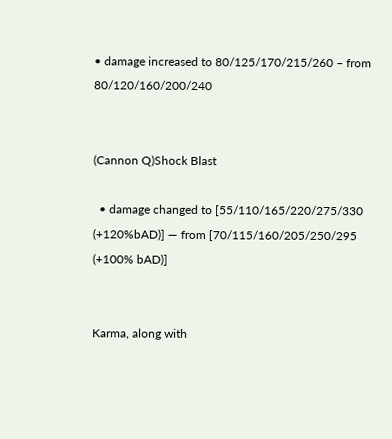• damage increased to 80/125/170/215/260 – from 80/120/160/200/240


(Cannon Q)Shock Blast

  • damage changed to [55/110/165/220/275/330 (+120%bAD)] — from [70/115/160/205/250/295 (+100% bAD)]


Karma, along with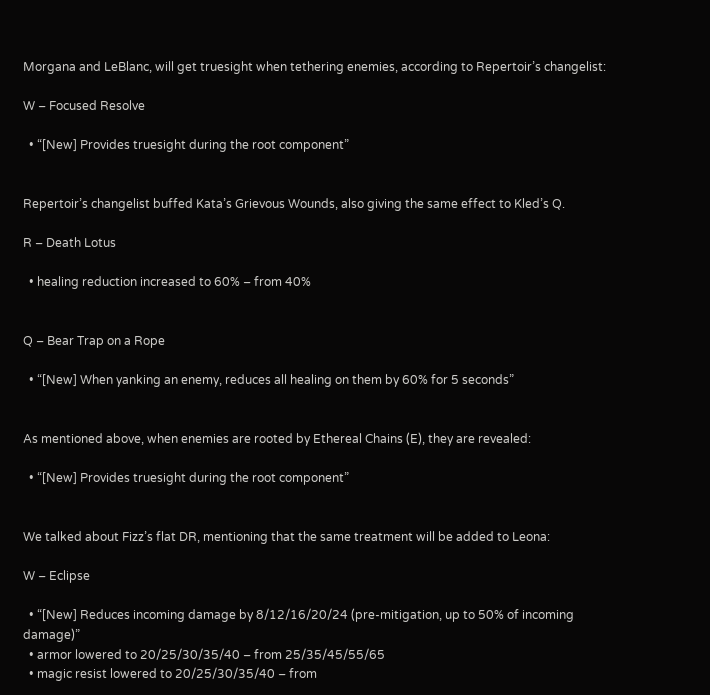Morgana and LeBlanc, will get truesight when tethering enemies, according to Repertoir’s changelist:

W – Focused Resolve

  • “[New] Provides truesight during the root component”


Repertoir’s changelist buffed Kata’s Grievous Wounds, also giving the same effect to Kled’s Q.

R – Death Lotus

  • healing reduction increased to 60% – from 40%


Q – Bear Trap on a Rope

  • “[New] When yanking an enemy, reduces all healing on them by 60% for 5 seconds”


As mentioned above, when enemies are rooted by Ethereal Chains (E), they are revealed:

  • “[New] Provides truesight during the root component”


We talked about Fizz’s flat DR, mentioning that the same treatment will be added to Leona:

W – Eclipse

  • “[New] Reduces incoming damage by 8/12/16/20/24 (pre-mitigation, up to 50% of incoming damage)”
  • armor lowered to 20/25/30/35/40 – from 25/35/45/55/65
  • magic resist lowered to 20/25/30/35/40 – from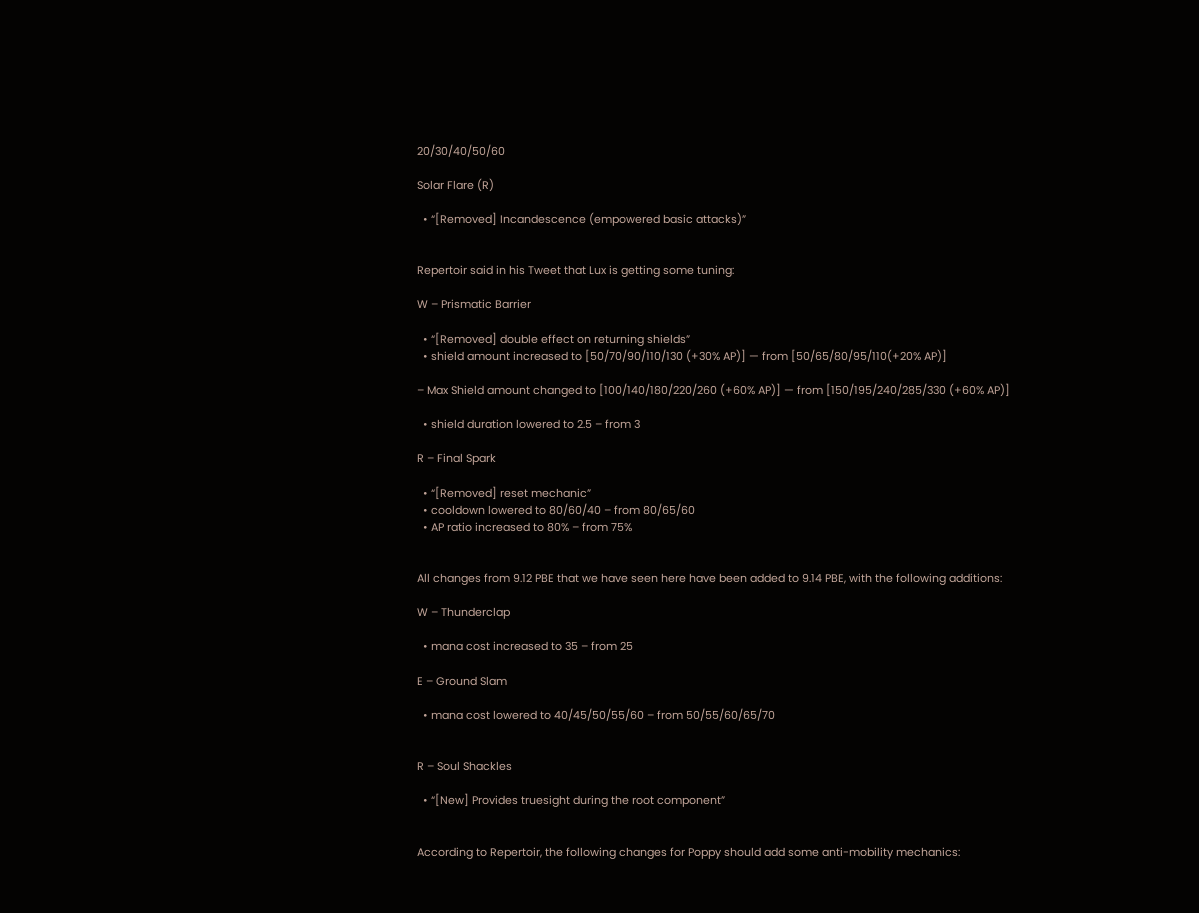20/30/40/50/60

Solar Flare (R)

  • “[Removed] Incandescence (empowered basic attacks)”


Repertoir said in his Tweet that Lux is getting some tuning:

W – Prismatic Barrier

  • “[Removed] double effect on returning shields”
  • shield amount increased to [50/70/90/110/130 (+30% AP)] — from [50/65/80/95/110(+20% AP)]

– Max Shield amount changed to [100/140/180/220/260 (+60% AP)] — from [150/195/240/285/330 (+60% AP)]

  • shield duration lowered to 2.5 – from 3

R – Final Spark

  • “[Removed] reset mechanic”
  • cooldown lowered to 80/60/40 – from 80/65/60
  • AP ratio increased to 80% – from 75%


All changes from 9.12 PBE that we have seen here have been added to 9.14 PBE, with the following additions:

W – Thunderclap

  • mana cost increased to 35 – from 25

E – Ground Slam

  • mana cost lowered to 40/45/50/55/60 – from 50/55/60/65/70


R – Soul Shackles

  • “[New] Provides truesight during the root component”


According to Repertoir, the following changes for Poppy should add some anti-mobility mechanics: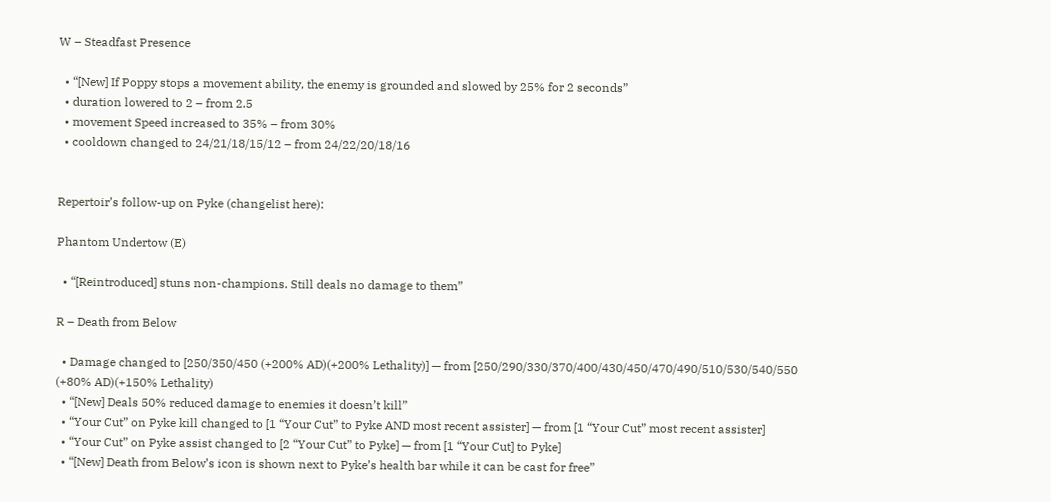W – Steadfast Presence

  • “[New] If Poppy stops a movement ability, the enemy is grounded and slowed by 25% for 2 seconds”
  • duration lowered to 2 – from 2.5
  • movement Speed increased to 35% – from 30%
  • cooldown changed to 24/21/18/15/12 – from 24/22/20/18/16


Repertoir’s follow-up on Pyke (changelist here):

Phantom Undertow (E)

  • “[Reintroduced] stuns non-champions. Still deals no damage to them”

R – Death from Below

  • Damage changed to [250/350/450 (+200% AD)(+200% Lethality)] — from [250/290/330/370/400/430/450/470/490/510/530/540/550 (+80% AD)(+150% Lethality)
  • “[New] Deals 50% reduced damage to enemies it doesn’t kill”
  • “Your Cut” on Pyke kill changed to [1 “Your Cut” to Pyke AND most recent assister] — from [1 “Your Cut” most recent assister]
  • “Your Cut” on Pyke assist changed to [2 “Your Cut” to Pyke] — from [1 “Your Cut] to Pyke]
  • “[New] Death from Below’s icon is shown next to Pyke’s health bar while it can be cast for free”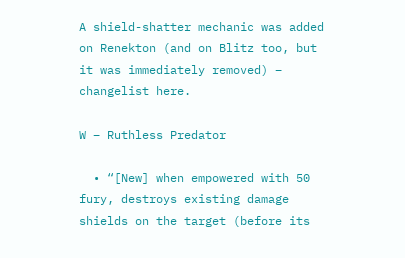A shield-shatter mechanic was added on Renekton (and on Blitz too, but it was immediately removed) – changelist here.

W – Ruthless Predator

  • “[New] when empowered with 50 fury, destroys existing damage shields on the target (before its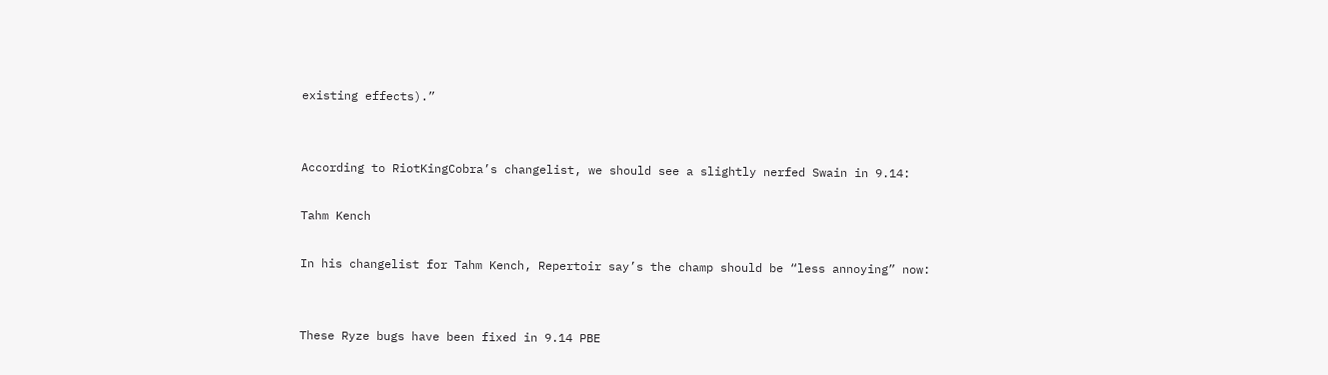existing effects).”


According to RiotKingCobra’s changelist, we should see a slightly nerfed Swain in 9.14:

Tahm Kench

In his changelist for Tahm Kench, Repertoir say’s the champ should be “less annoying” now:


These Ryze bugs have been fixed in 9.14 PBE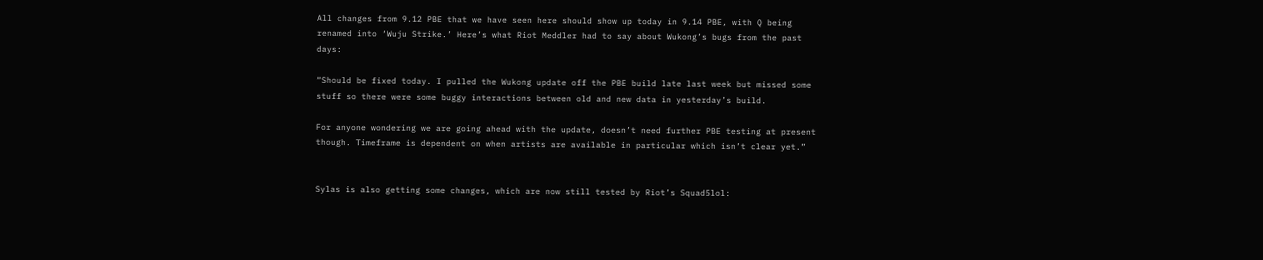All changes from 9.12 PBE that we have seen here should show up today in 9.14 PBE, with Q being renamed into ‘Wuju Strike.’ Here’s what Riot Meddler had to say about Wukong’s bugs from the past days:

“Should be fixed today. I pulled the Wukong update off the PBE build late last week but missed some stuff so there were some buggy interactions between old and new data in yesterday’s build.

For anyone wondering we are going ahead with the update, doesn’t need further PBE testing at present though. Timeframe is dependent on when artists are available in particular which isn’t clear yet.”


Sylas is also getting some changes, which are now still tested by Riot’s Squad5lol: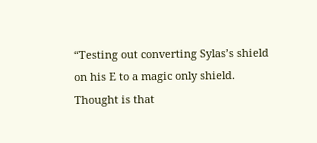“Testing out converting Sylas’s shield on his E to a magic only shield. Thought is that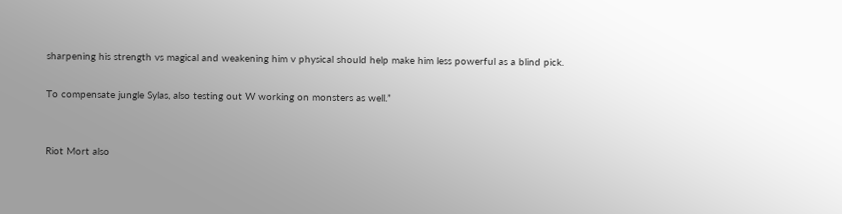sharpening his strength vs magical and weakening him v physical should help make him less powerful as a blind pick.

To compensate jungle Sylas, also testing out W working on monsters as well.”


Riot Mort also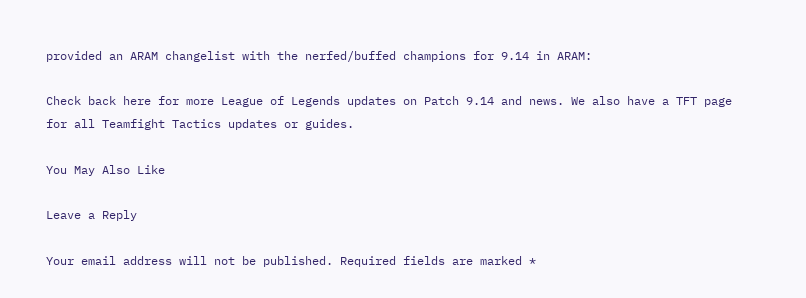provided an ARAM changelist with the nerfed/buffed champions for 9.14 in ARAM:

Check back here for more League of Legends updates on Patch 9.14 and news. We also have a TFT page for all Teamfight Tactics updates or guides.

You May Also Like

Leave a Reply

Your email address will not be published. Required fields are marked *